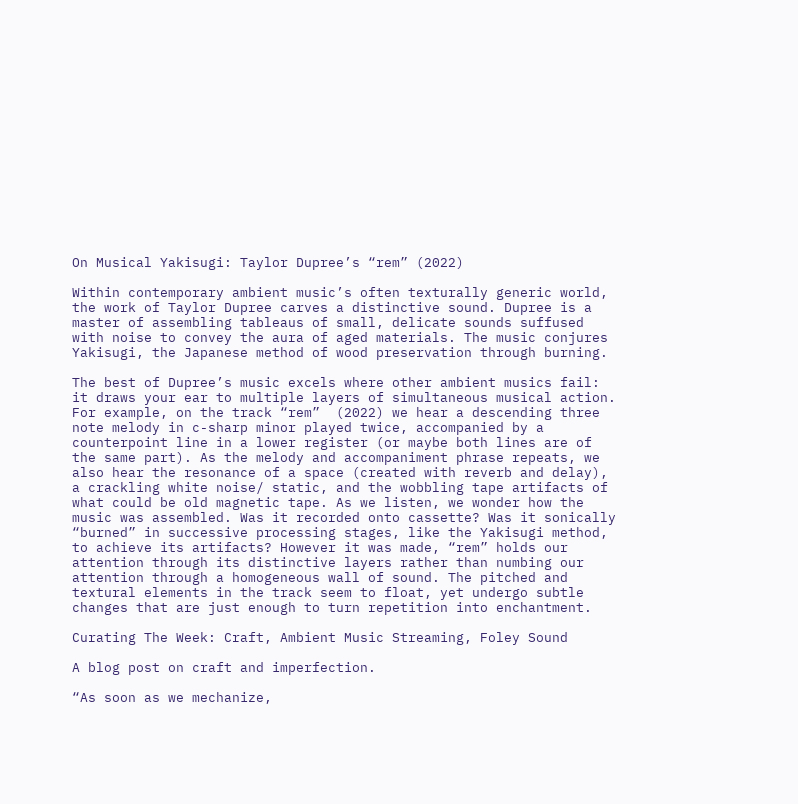On Musical Yakisugi: Taylor Dupree’s “rem” (2022)

Within contemporary ambient music’s often texturally generic world, the work of Taylor Dupree carves a distinctive sound. Dupree is a master of assembling tableaus of small, delicate sounds suffused with noise to convey the aura of aged materials. The music conjures Yakisugi, the Japanese method of wood preservation through burning.

The best of Dupree’s music excels where other ambient musics fail: it draws your ear to multiple layers of simultaneous musical action. For example, on the track “rem”  (2022) we hear a descending three note melody in c-sharp minor played twice, accompanied by a counterpoint line in a lower register (or maybe both lines are of the same part). As the melody and accompaniment phrase repeats, we also hear the resonance of a space (created with reverb and delay), a crackling white noise/ static, and the wobbling tape artifacts of what could be old magnetic tape. As we listen, we wonder how the music was assembled. Was it recorded onto cassette? Was it sonically “burned” in successive processing stages, like the Yakisugi method, to achieve its artifacts? However it was made, “rem” holds our attention through its distinctive layers rather than numbing our attention through a homogeneous wall of sound. The pitched and textural elements in the track seem to float, yet undergo subtle changes that are just enough to turn repetition into enchantment.

Curating The Week: Craft, Ambient Music Streaming, Foley Sound

A blog post on craft and imperfection.

“As soon as we mechanize,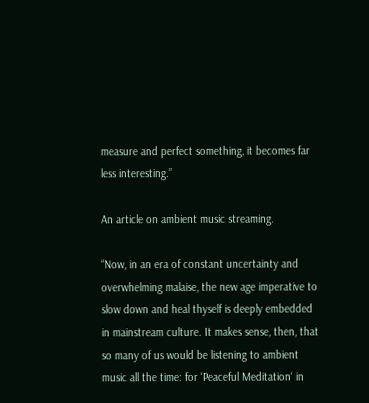measure and perfect something, it becomes far less interesting.”

An article on ambient music streaming.

“Now, in an era of constant uncertainty and overwhelming malaise, the new age imperative to slow down and heal thyself is deeply embedded in mainstream culture. It makes sense, then, that so many of us would be listening to ambient music all the time: for ‘Peaceful Meditation‘ in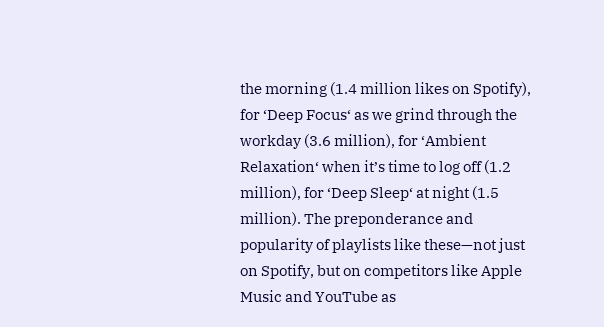the morning (1.4 million likes on Spotify), for ‘Deep Focus‘ as we grind through the workday (3.6 million), for ‘Ambient Relaxation‘ when it’s time to log off (1.2 million), for ‘Deep Sleep‘ at night (1.5 million). The preponderance and popularity of playlists like these—not just on Spotify, but on competitors like Apple Music and YouTube as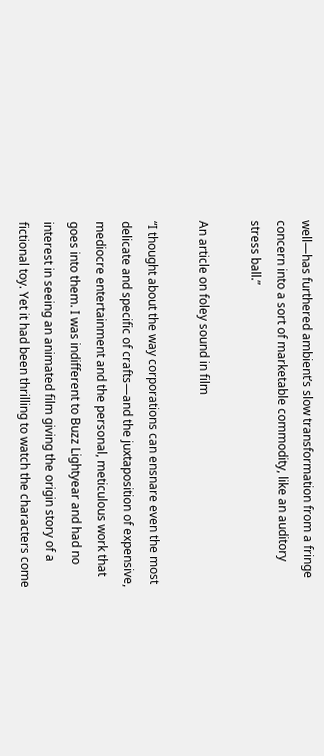well—has furthered ambient’s slow transformation from a fringe concern into a sort of marketable commodity, like an auditory stress ball.”

An article on foley sound in film

“I thought about the way corporations can ensnare even the most delicate and specific of crafts—and the juxtaposition of expensive, mediocre entertainment and the personal, meticulous work that goes into them. I was indifferent to Buzz Lightyear and had no interest in seeing an animated film giving the origin story of a fictional toy. Yet it had been thrilling to watch the characters come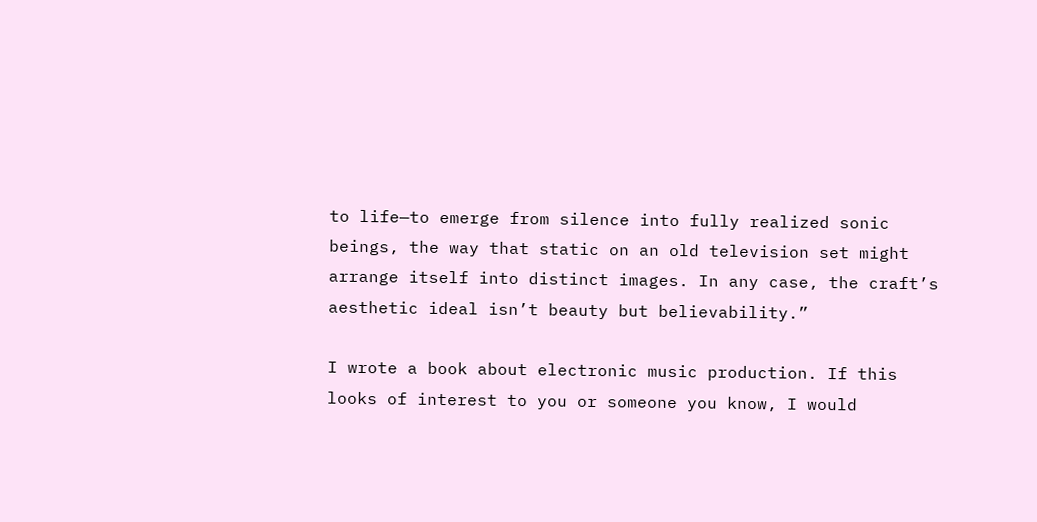to life—to emerge from silence into fully realized sonic beings, the way that static on an old television set might arrange itself into distinct images. In any case, the craft’s aesthetic ideal isn’t beauty but believability.”

I wrote a book about electronic music production. If this looks of interest to you or someone you know, I would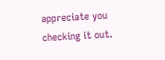appreciate you checking it out.